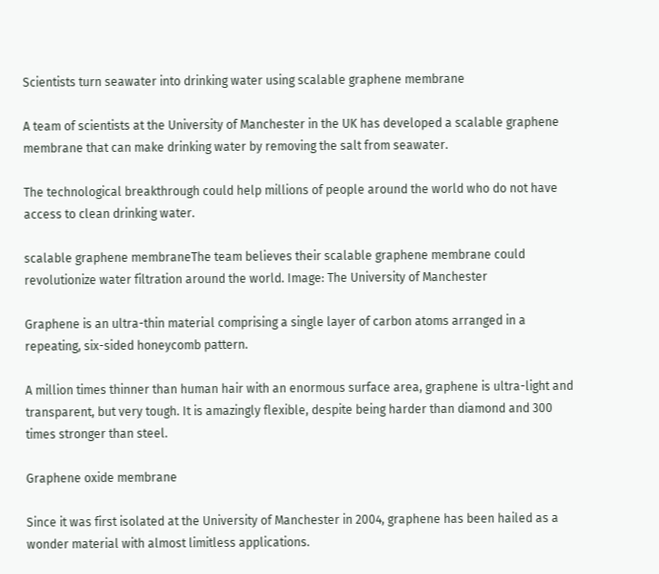Scientists turn seawater into drinking water using scalable graphene membrane

A team of scientists at the University of Manchester in the UK has developed a scalable graphene membrane that can make drinking water by removing the salt from seawater.

The technological breakthrough could help millions of people around the world who do not have access to clean drinking water.

scalable graphene membraneThe team believes their scalable graphene membrane could revolutionize water filtration around the world. Image: The University of Manchester

Graphene is an ultra-thin material comprising a single layer of carbon atoms arranged in a repeating, six-sided honeycomb pattern.

A million times thinner than human hair with an enormous surface area, graphene is ultra-light and transparent, but very tough. It is amazingly flexible, despite being harder than diamond and 300 times stronger than steel.

Graphene oxide membrane

Since it was first isolated at the University of Manchester in 2004, graphene has been hailed as a wonder material with almost limitless applications.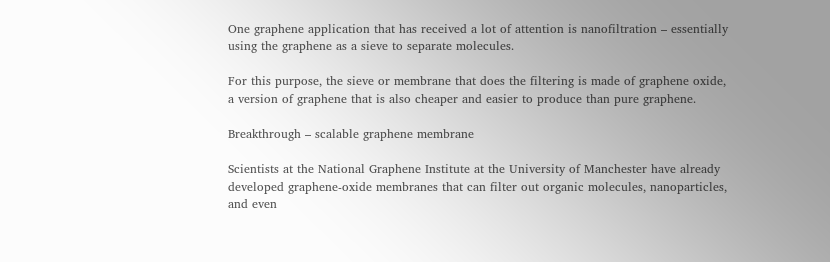One graphene application that has received a lot of attention is nanofiltration – essentially using the graphene as a sieve to separate molecules.

For this purpose, the sieve or membrane that does the filtering is made of graphene oxide, a version of graphene that is also cheaper and easier to produce than pure graphene.

Breakthrough – scalable graphene membrane

Scientists at the National Graphene Institute at the University of Manchester have already developed graphene-oxide membranes that can filter out organic molecules, nanoparticles, and even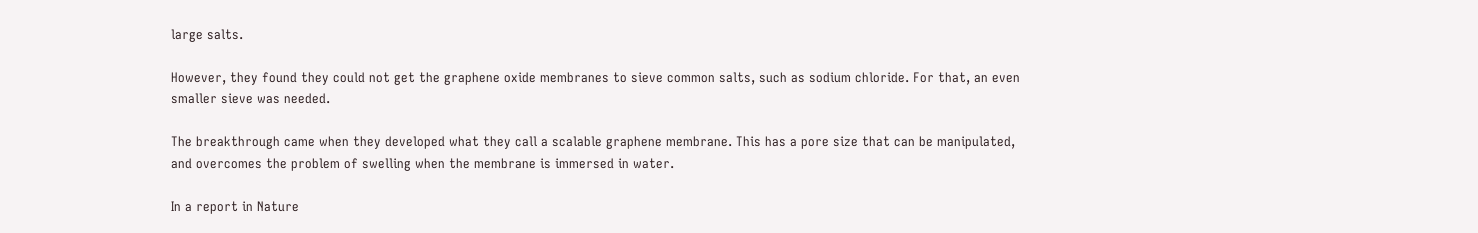large salts.

However, they found they could not get the graphene oxide membranes to sieve common salts, such as sodium chloride. For that, an even smaller sieve was needed.

The breakthrough came when they developed what they call a scalable graphene membrane. This has a pore size that can be manipulated, and overcomes the problem of swelling when the membrane is immersed in water.

In a report in Nature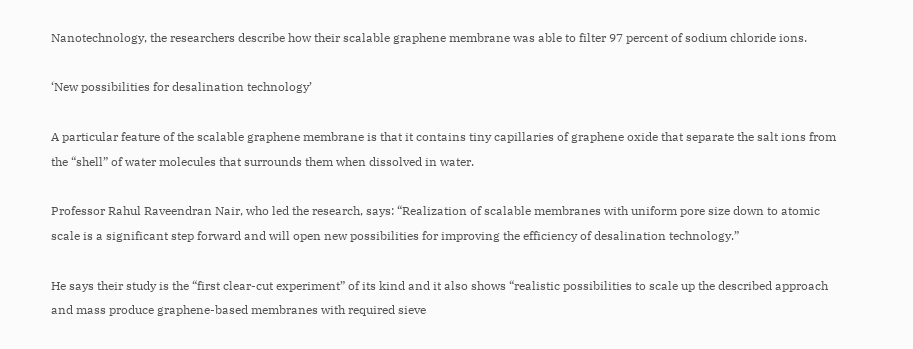Nanotechnology, the researchers describe how their scalable graphene membrane was able to filter 97 percent of sodium chloride ions.

‘New possibilities for desalination technology’

A particular feature of the scalable graphene membrane is that it contains tiny capillaries of graphene oxide that separate the salt ions from the “shell” of water molecules that surrounds them when dissolved in water.

Professor Rahul Raveendran Nair, who led the research, says: “Realization of scalable membranes with uniform pore size down to atomic scale is a significant step forward and will open new possibilities for improving the efficiency of desalination technology.”

He says their study is the “first clear-cut experiment” of its kind and it also shows “realistic possibilities to scale up the described approach and mass produce graphene-based membranes with required sieve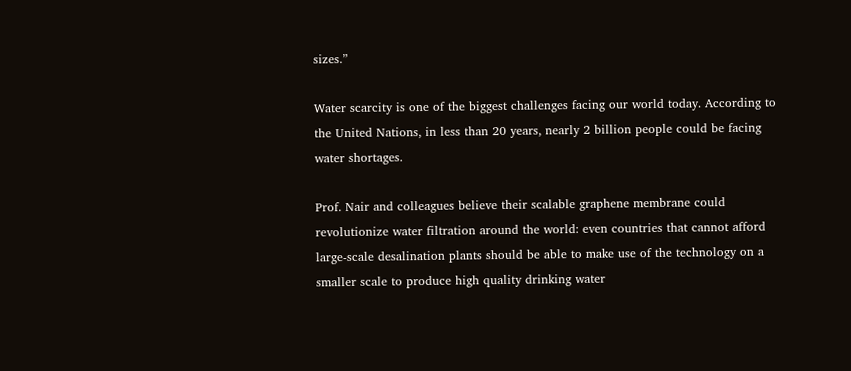sizes.”

Water scarcity is one of the biggest challenges facing our world today. According to the United Nations, in less than 20 years, nearly 2 billion people could be facing water shortages.

Prof. Nair and colleagues believe their scalable graphene membrane could revolutionize water filtration around the world: even countries that cannot afford large-scale desalination plants should be able to make use of the technology on a smaller scale to produce high quality drinking water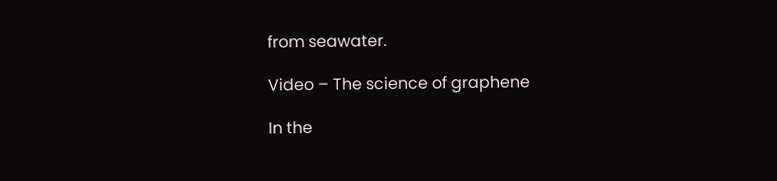from seawater.

Video – The science of graphene

In the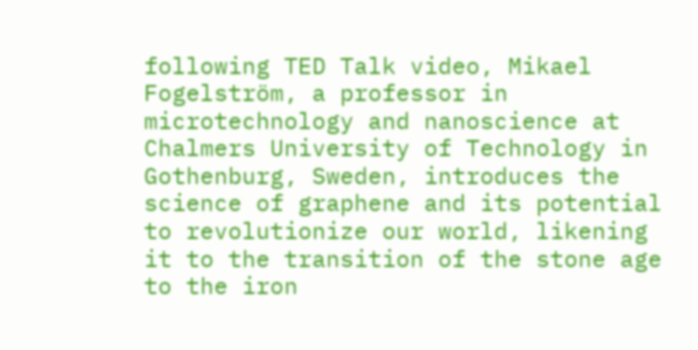following TED Talk video, Mikael Fogelström, a professor in microtechnology and nanoscience at Chalmers University of Technology in Gothenburg, Sweden, introduces the science of graphene and its potential to revolutionize our world, likening it to the transition of the stone age to the iron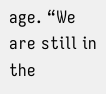age. “We are still in the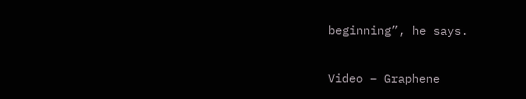beginning”, he says.

Video – Graphene